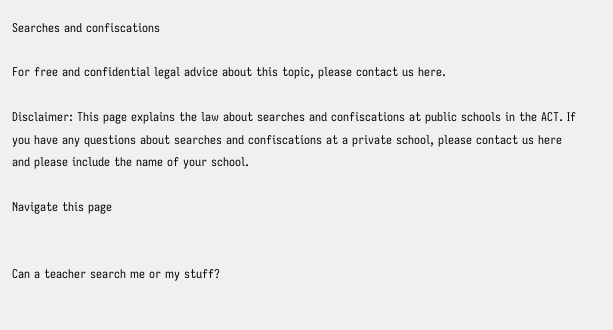Searches and confiscations

For free and confidential legal advice about this topic, please contact us here.

Disclaimer: This page explains the law about searches and confiscations at public schools in the ACT. If you have any questions about searches and confiscations at a private school, please contact us here  and please include the name of your school.

Navigate this page


Can a teacher search me or my stuff?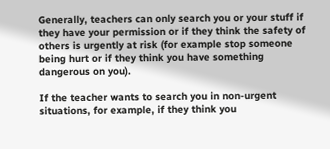Generally, teachers can only search you or your stuff if they have your permission or if they think the safety of others is urgently at risk (for example stop someone being hurt or if they think you have something dangerous on you).

If the teacher wants to search you in non-urgent situations, for example, if they think you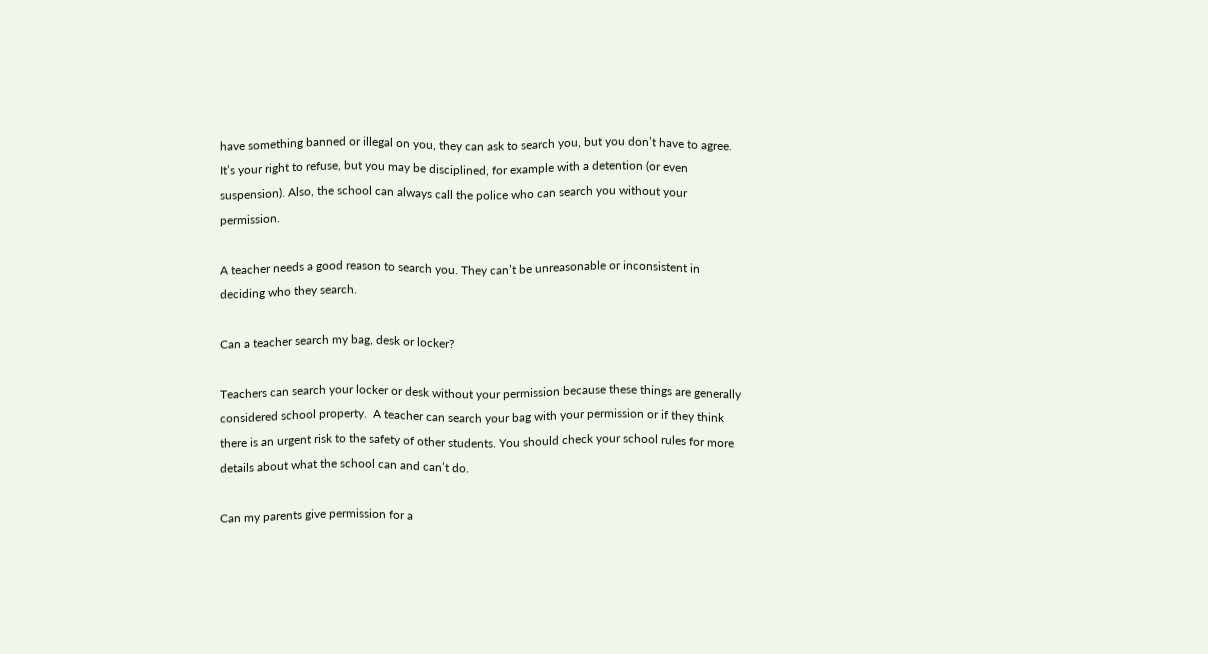have something banned or illegal on you, they can ask to search you, but you don’t have to agree.  It’s your right to refuse, but you may be disciplined, for example with a detention (or even suspension). Also, the school can always call the police who can search you without your permission.

A teacher needs a good reason to search you. They can’t be unreasonable or inconsistent in deciding who they search.

Can a teacher search my bag, desk or locker?

Teachers can search your locker or desk without your permission because these things are generally considered school property.  A teacher can search your bag with your permission or if they think there is an urgent risk to the safety of other students. You should check your school rules for more details about what the school can and can’t do.

Can my parents give permission for a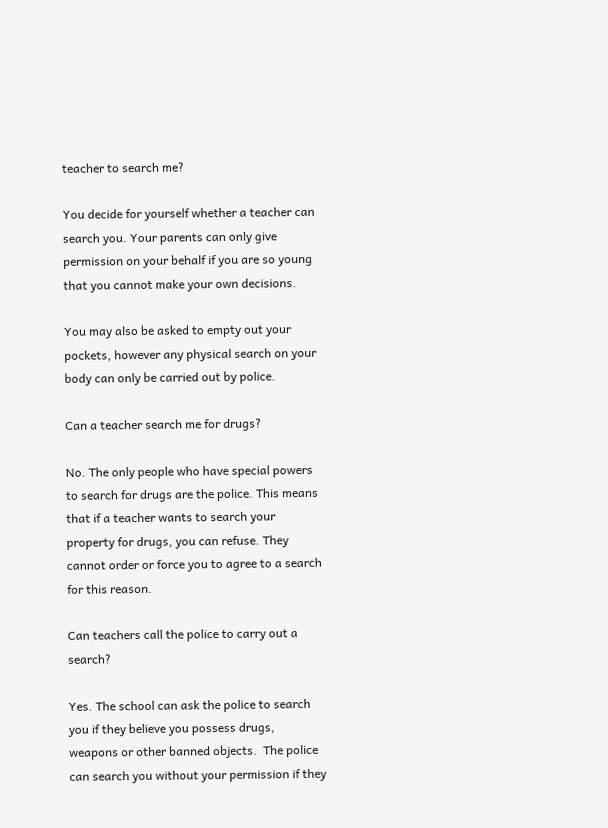teacher to search me?

You decide for yourself whether a teacher can search you. Your parents can only give permission on your behalf if you are so young that you cannot make your own decisions.

You may also be asked to empty out your pockets, however any physical search on your body can only be carried out by police.

Can a teacher search me for drugs?

No. The only people who have special powers to search for drugs are the police. This means that if a teacher wants to search your property for drugs, you can refuse. They cannot order or force you to agree to a search for this reason.

Can teachers call the police to carry out a search?

Yes. The school can ask the police to search you if they believe you possess drugs, weapons or other banned objects.  The police can search you without your permission if they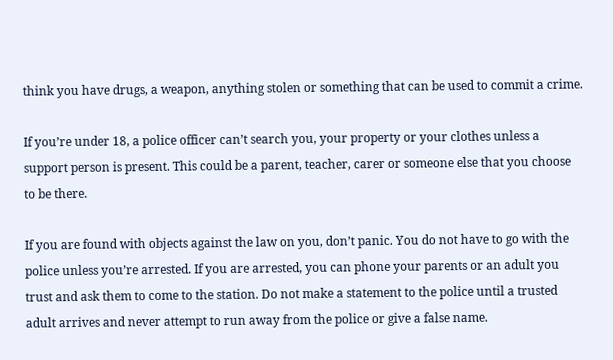think you have drugs, a weapon, anything stolen or something that can be used to commit a crime.

If you’re under 18, a police officer can’t search you, your property or your clothes unless a support person is present. This could be a parent, teacher, carer or someone else that you choose to be there.

If you are found with objects against the law on you, don’t panic. You do not have to go with the police unless you’re arrested. If you are arrested, you can phone your parents or an adult you trust and ask them to come to the station. Do not make a statement to the police until a trusted adult arrives and never attempt to run away from the police or give a false name.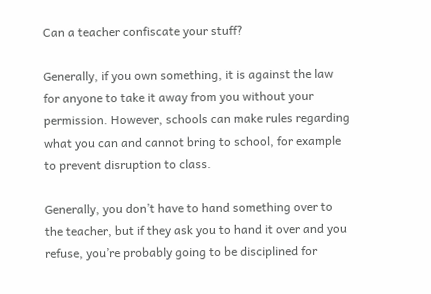Can a teacher confiscate your stuff?

Generally, if you own something, it is against the law for anyone to take it away from you without your permission. However, schools can make rules regarding what you can and cannot bring to school, for example to prevent disruption to class.

Generally, you don’t have to hand something over to the teacher, but if they ask you to hand it over and you refuse, you’re probably going to be disciplined for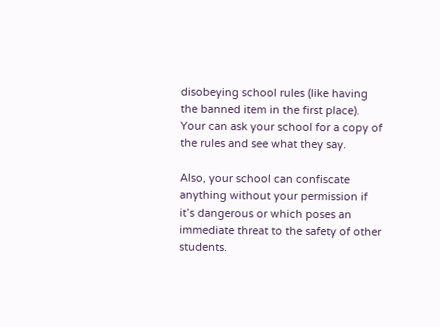disobeying school rules (like having the banned item in the first place). Your can ask your school for a copy of the rules and see what they say.

Also, your school can confiscate anything without your permission if it’s dangerous or which poses an immediate threat to the safety of other students.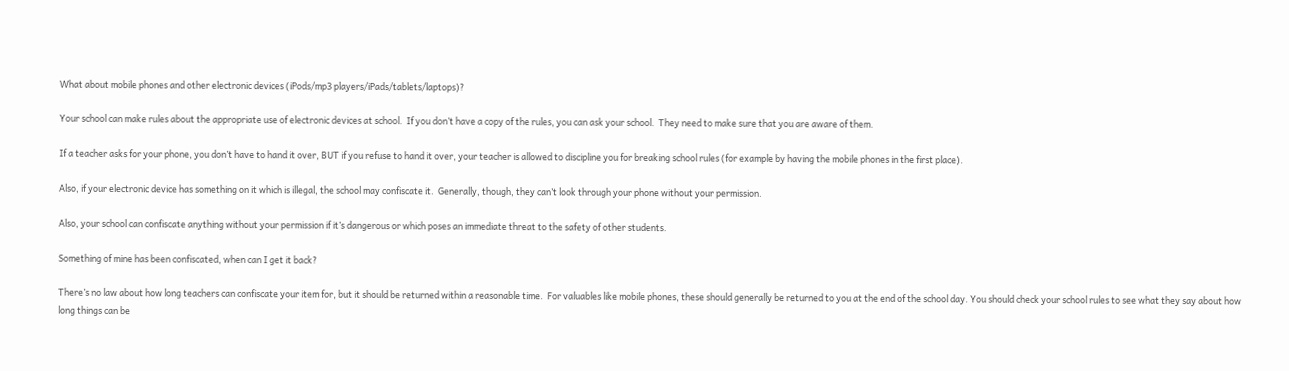What about mobile phones and other electronic devices (iPods/mp3 players/iPads/tablets/laptops)?

Your school can make rules about the appropriate use of electronic devices at school.  If you don’t have a copy of the rules, you can ask your school.  They need to make sure that you are aware of them.

If a teacher asks for your phone, you don’t have to hand it over, BUT if you refuse to hand it over, your teacher is allowed to discipline you for breaking school rules (for example by having the mobile phones in the first place).

Also, if your electronic device has something on it which is illegal, the school may confiscate it.  Generally, though, they can’t look through your phone without your permission.

Also, your school can confiscate anything without your permission if it’s dangerous or which poses an immediate threat to the safety of other students.

Something of mine has been confiscated, when can I get it back?

There’s no law about how long teachers can confiscate your item for, but it should be returned within a reasonable time.  For valuables like mobile phones, these should generally be returned to you at the end of the school day. You should check your school rules to see what they say about how long things can be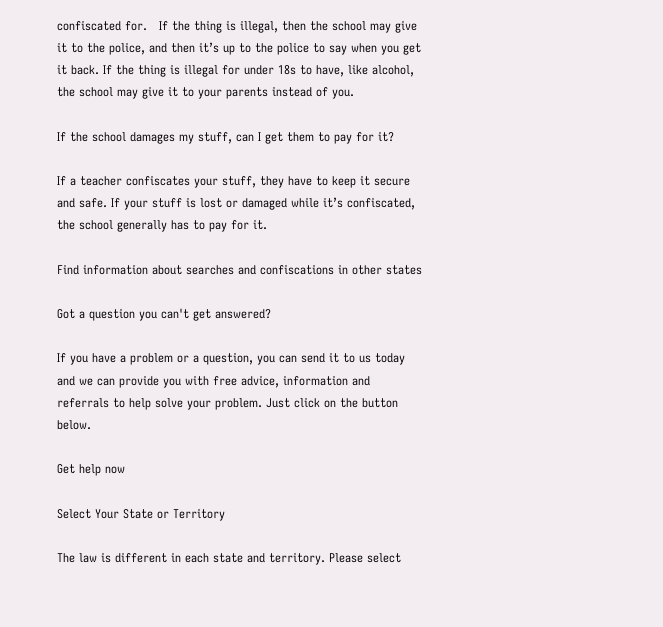confiscated for.   If the thing is illegal, then the school may give it to the police, and then it’s up to the police to say when you get it back. If the thing is illegal for under 18s to have, like alcohol, the school may give it to your parents instead of you.

If the school damages my stuff, can I get them to pay for it?

If a teacher confiscates your stuff, they have to keep it secure and safe. If your stuff is lost or damaged while it’s confiscated, the school generally has to pay for it.

Find information about searches and confiscations in other states

Got a question you can't get answered?

If you have a problem or a question, you can send it to us today and we can provide you with free advice, information and referrals to help solve your problem. Just click on the button below.

Get help now

Select Your State or Territory

The law is different in each state and territory. Please select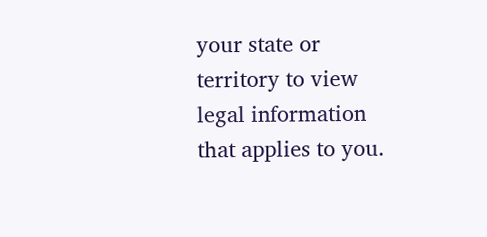your state or territory to view legal information that applies to you.